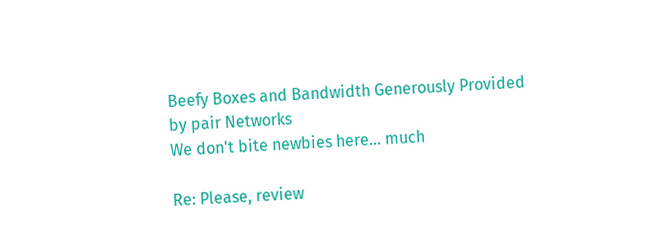Beefy Boxes and Bandwidth Generously Provided by pair Networks
We don't bite newbies here... much

Re: Please, review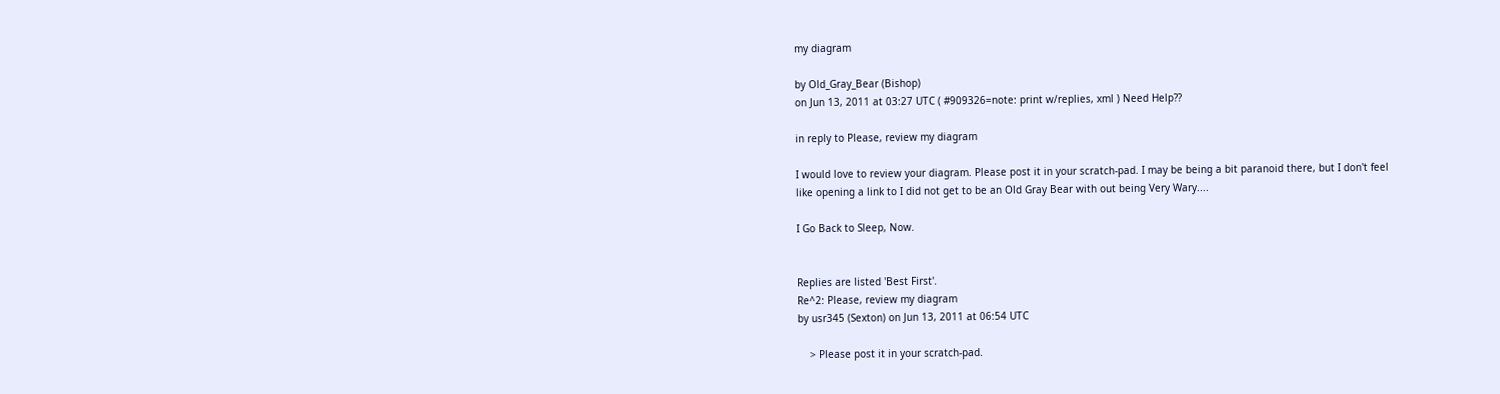my diagram

by Old_Gray_Bear (Bishop)
on Jun 13, 2011 at 03:27 UTC ( #909326=note: print w/replies, xml ) Need Help??

in reply to Please, review my diagram

I would love to review your diagram. Please post it in your scratch-pad. I may be being a bit paranoid there, but I don't feel like opening a link to I did not get to be an Old Gray Bear with out being Very Wary....

I Go Back to Sleep, Now.


Replies are listed 'Best First'.
Re^2: Please, review my diagram
by usr345 (Sexton) on Jun 13, 2011 at 06:54 UTC

    > Please post it in your scratch-pad.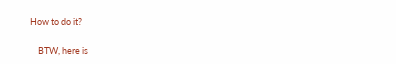How to do it?

    BTW, here is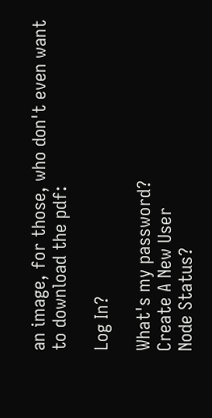an image, for those, who don't even want to download the pdf:

Log In?

What's my password?
Create A New User
Node Status?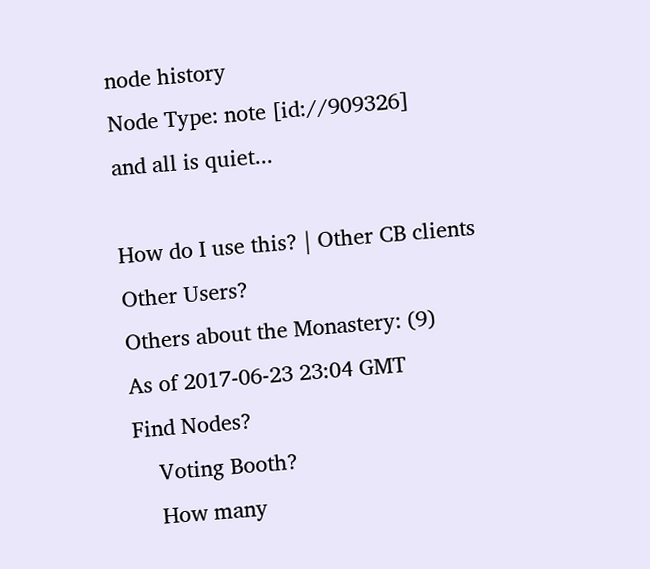node history
Node Type: note [id://909326]
and all is quiet...

How do I use this? | Other CB clients
Other Users?
Others about the Monastery: (9)
As of 2017-06-23 23:04 GMT
Find Nodes?
    Voting Booth?
    How many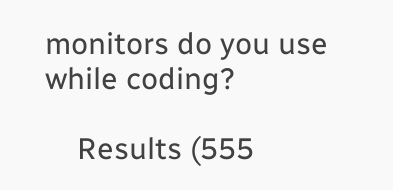monitors do you use while coding?

    Results (555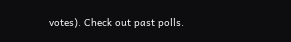votes). Check out past polls.